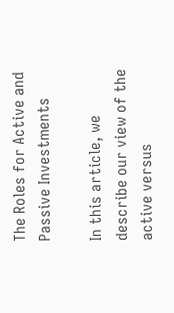The Roles for Active and Passive Investments

In this article, we describe our view of the active versus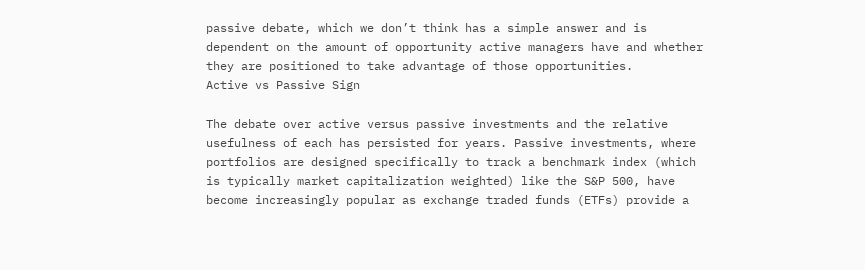passive debate, which we don’t think has a simple answer and is dependent on the amount of opportunity active managers have and whether they are positioned to take advantage of those opportunities.
Active vs Passive Sign

The debate over active versus passive investments and the relative usefulness of each has persisted for years. Passive investments, where portfolios are designed specifically to track a benchmark index (which is typically market capitalization weighted) like the S&P 500, have become increasingly popular as exchange traded funds (ETFs) provide a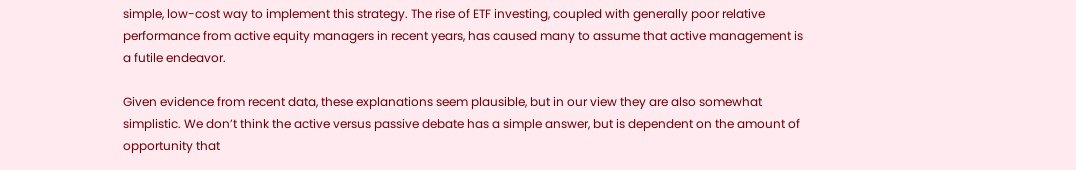simple, low-cost way to implement this strategy. The rise of ETF investing, coupled with generally poor relative performance from active equity managers in recent years, has caused many to assume that active management is a futile endeavor.

Given evidence from recent data, these explanations seem plausible, but in our view they are also somewhat simplistic. We don’t think the active versus passive debate has a simple answer, but is dependent on the amount of opportunity that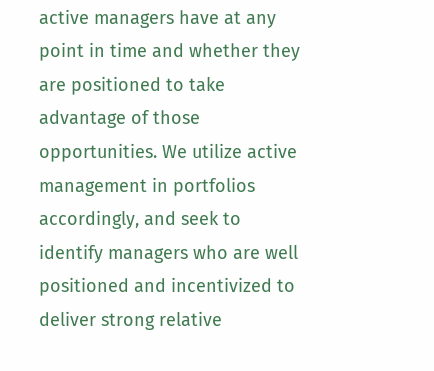active managers have at any point in time and whether they are positioned to take advantage of those opportunities. We utilize active management in portfolios accordingly, and seek to identify managers who are well positioned and incentivized to deliver strong relative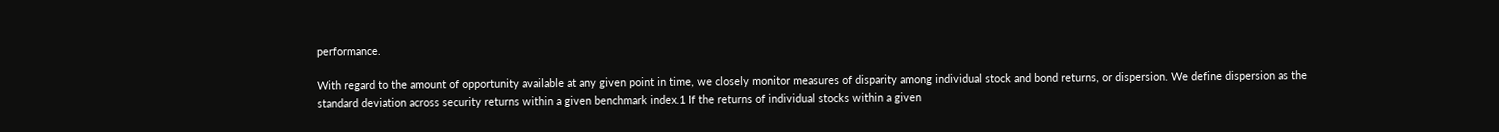performance.

With regard to the amount of opportunity available at any given point in time, we closely monitor measures of disparity among individual stock and bond returns, or dispersion. We define dispersion as the standard deviation across security returns within a given benchmark index.1 If the returns of individual stocks within a given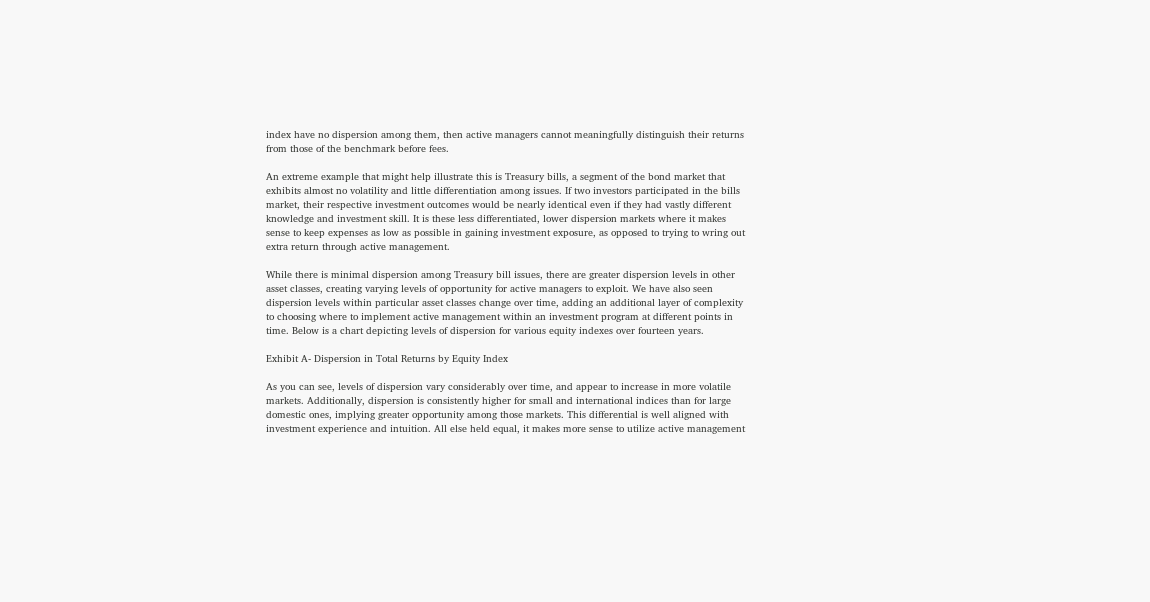index have no dispersion among them, then active managers cannot meaningfully distinguish their returns from those of the benchmark before fees.

An extreme example that might help illustrate this is Treasury bills, a segment of the bond market that exhibits almost no volatility and little differentiation among issues. If two investors participated in the bills market, their respective investment outcomes would be nearly identical even if they had vastly different knowledge and investment skill. It is these less differentiated, lower dispersion markets where it makes sense to keep expenses as low as possible in gaining investment exposure, as opposed to trying to wring out extra return through active management.

While there is minimal dispersion among Treasury bill issues, there are greater dispersion levels in other asset classes, creating varying levels of opportunity for active managers to exploit. We have also seen dispersion levels within particular asset classes change over time, adding an additional layer of complexity to choosing where to implement active management within an investment program at different points in time. Below is a chart depicting levels of dispersion for various equity indexes over fourteen years.

Exhibit A- Dispersion in Total Returns by Equity Index

As you can see, levels of dispersion vary considerably over time, and appear to increase in more volatile markets. Additionally, dispersion is consistently higher for small and international indices than for large domestic ones, implying greater opportunity among those markets. This differential is well aligned with investment experience and intuition. All else held equal, it makes more sense to utilize active management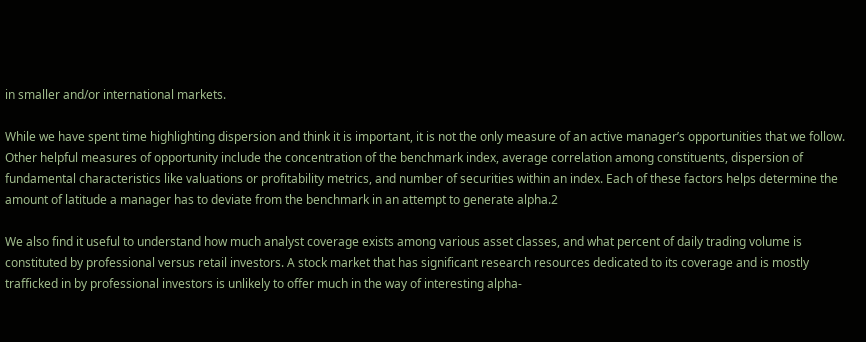in smaller and/or international markets.

While we have spent time highlighting dispersion and think it is important, it is not the only measure of an active manager’s opportunities that we follow. Other helpful measures of opportunity include the concentration of the benchmark index, average correlation among constituents, dispersion of fundamental characteristics like valuations or profitability metrics, and number of securities within an index. Each of these factors helps determine the amount of latitude a manager has to deviate from the benchmark in an attempt to generate alpha.2

We also find it useful to understand how much analyst coverage exists among various asset classes, and what percent of daily trading volume is constituted by professional versus retail investors. A stock market that has significant research resources dedicated to its coverage and is mostly trafficked in by professional investors is unlikely to offer much in the way of interesting alpha-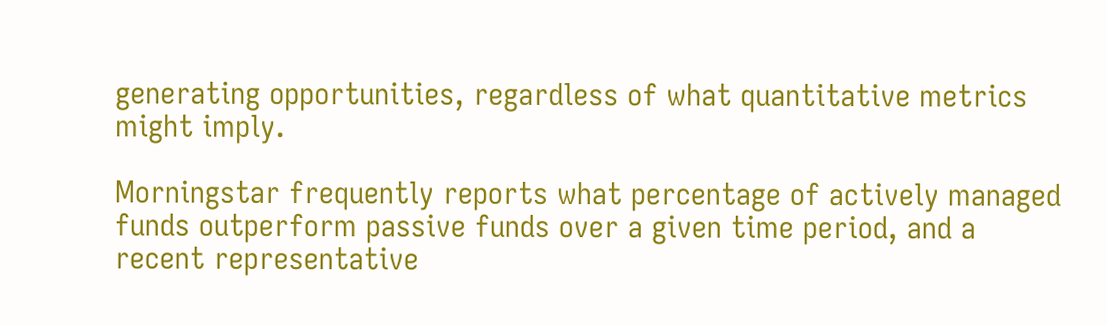generating opportunities, regardless of what quantitative metrics might imply.

Morningstar frequently reports what percentage of actively managed funds outperform passive funds over a given time period, and a recent representative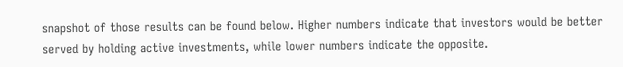snapshot of those results can be found below. Higher numbers indicate that investors would be better served by holding active investments, while lower numbers indicate the opposite.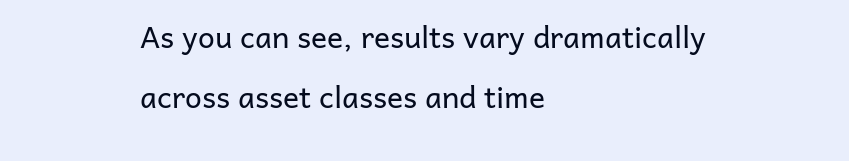As you can see, results vary dramatically across asset classes and time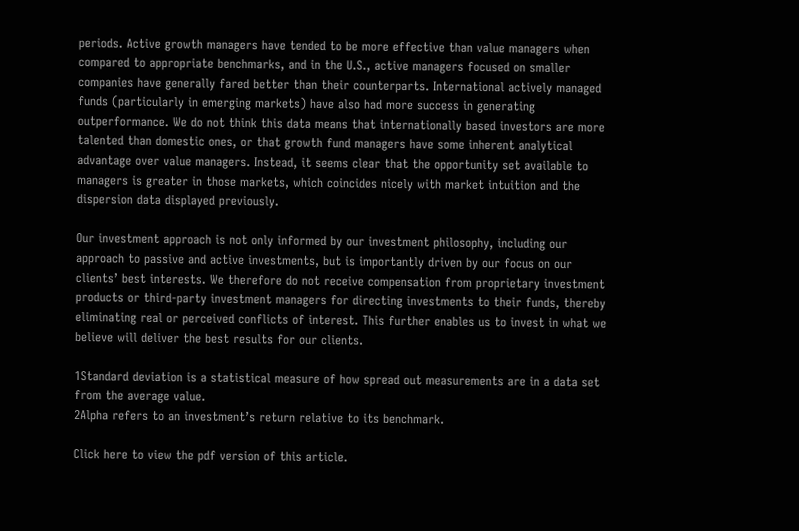periods. Active growth managers have tended to be more effective than value managers when compared to appropriate benchmarks, and in the U.S., active managers focused on smaller companies have generally fared better than their counterparts. International actively managed funds (particularly in emerging markets) have also had more success in generating outperformance. We do not think this data means that internationally based investors are more talented than domestic ones, or that growth fund managers have some inherent analytical advantage over value managers. Instead, it seems clear that the opportunity set available to managers is greater in those markets, which coincides nicely with market intuition and the dispersion data displayed previously.

Our investment approach is not only informed by our investment philosophy, including our approach to passive and active investments, but is importantly driven by our focus on our clients’ best interests. We therefore do not receive compensation from proprietary investment products or third-party investment managers for directing investments to their funds, thereby eliminating real or perceived conflicts of interest. This further enables us to invest in what we believe will deliver the best results for our clients.

1Standard deviation is a statistical measure of how spread out measurements are in a data set from the average value.
2Alpha refers to an investment’s return relative to its benchmark.

Click here to view the pdf version of this article.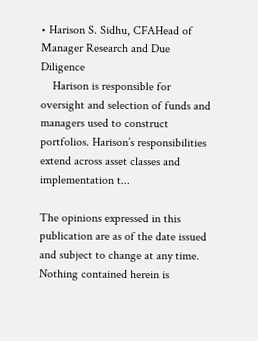• Harison S. Sidhu, CFAHead of Manager Research and Due Diligence
    Harison is responsible for oversight and selection of funds and managers used to construct portfolios. Harison’s responsibilities extend across asset classes and implementation t...

The opinions expressed in this publication are as of the date issued and subject to change at any time. Nothing contained herein is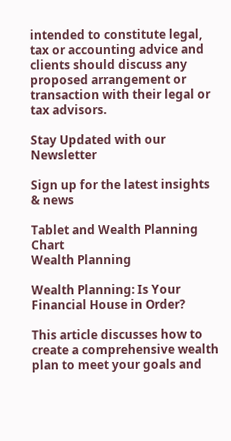intended to constitute legal, tax or accounting advice and clients should discuss any proposed arrangement or transaction with their legal or tax advisors.

Stay Updated with our Newsletter

Sign up for the latest insights & news

Tablet and Wealth Planning Chart
Wealth Planning

Wealth Planning: Is Your Financial House in Order?

This article discusses how to create a comprehensive wealth plan to meet your goals and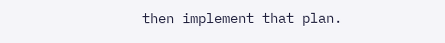then implement that plan.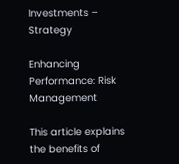Investments – Strategy

Enhancing Performance: Risk Management

This article explains the benefits of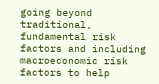going beyond traditional, fundamental risk factors and including macroeconomic risk factors to help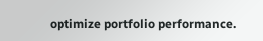optimize portfolio performance.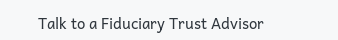Talk to a Fiduciary Trust Advisor